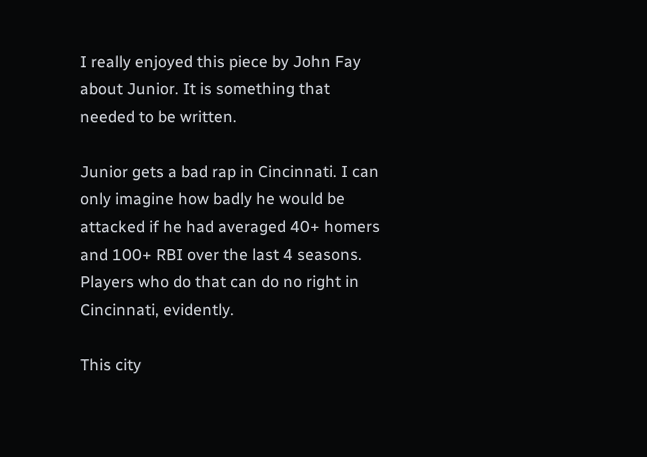I really enjoyed this piece by John Fay about Junior. It is something that needed to be written.

Junior gets a bad rap in Cincinnati. I can only imagine how badly he would be attacked if he had averaged 40+ homers and 100+ RBI over the last 4 seasons. Players who do that can do no right in Cincinnati, evidently.

This city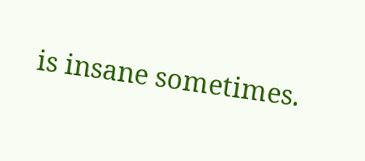is insane sometimes.